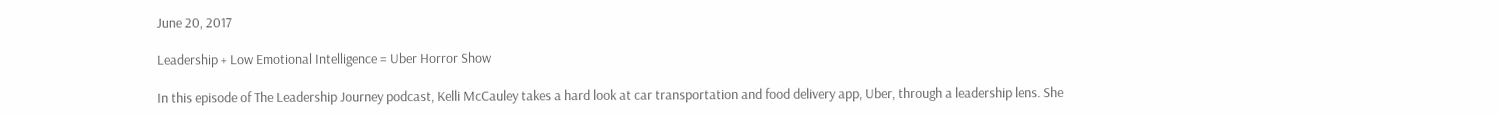June 20, 2017

Leadership + Low Emotional Intelligence = Uber Horror Show

In this episode of The Leadership Journey podcast, Kelli McCauley takes a hard look at car transportation and food delivery app, Uber, through a leadership lens. She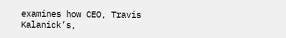examines how CEO, Travis Kalanick’s,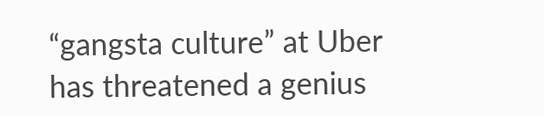“gangsta culture” at Uber has threatened a genius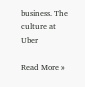business. The culture at Uber

Read More »